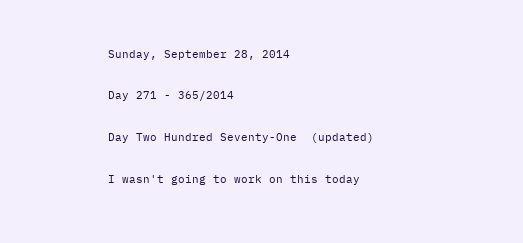Sunday, September 28, 2014

Day 271 - 365/2014

Day Two Hundred Seventy-One  (updated)

I wasn't going to work on this today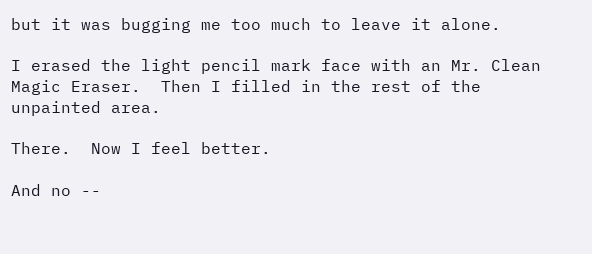but it was bugging me too much to leave it alone.

I erased the light pencil mark face with an Mr. Clean Magic Eraser.  Then I filled in the rest of the unpainted area.

There.  Now I feel better.

And no --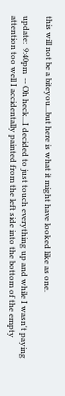this will not be a biteyou...but here is what it might have looked like as one.

update:  9:40pm  -- Oh heck...I decided to just touch everything up and while I wasn't paying attention too well I accidentally painted from the left side into the bottom of the empty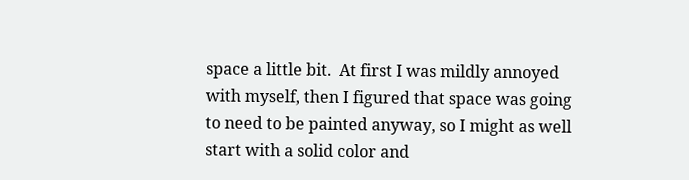space a little bit.  At first I was mildly annoyed with myself, then I figured that space was going to need to be painted anyway, so I might as well start with a solid color and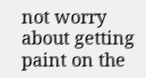not worry about getting paint on the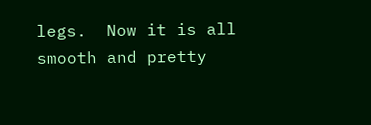legs.  Now it is all smooth and pretty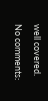well covered.

No comments: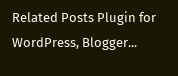Related Posts Plugin for WordPress, Blogger...